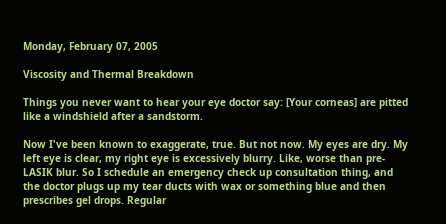Monday, February 07, 2005

Viscosity and Thermal Breakdown

Things you never want to hear your eye doctor say: [Your corneas] are pitted like a windshield after a sandstorm.

Now I've been known to exaggerate, true. But not now. My eyes are dry. My left eye is clear, my right eye is excessively blurry. Like, worse than pre-LASIK blur. So I schedule an emergency check up consultation thing, and the doctor plugs up my tear ducts with wax or something blue and then prescribes gel drops. Regular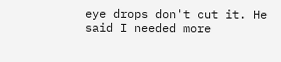eye drops don't cut it. He said I needed more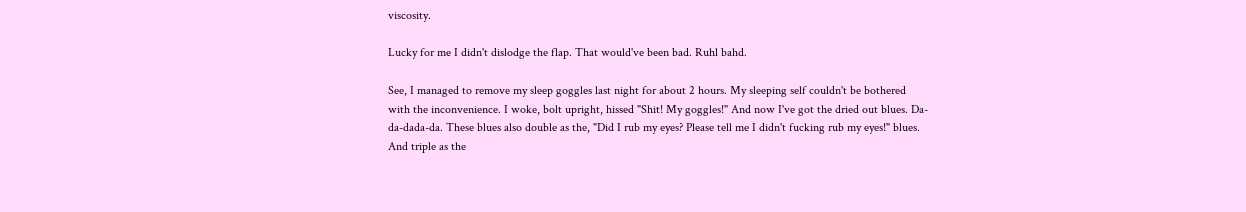viscosity.

Lucky for me I didn't dislodge the flap. That would've been bad. Ruhl bahd.

See, I managed to remove my sleep goggles last night for about 2 hours. My sleeping self couldn't be bothered with the inconvenience. I woke, bolt upright, hissed "Shit! My goggles!" And now I've got the dried out blues. Da-da-dada-da. These blues also double as the, "Did I rub my eyes? Please tell me I didn't fucking rub my eyes!" blues. And triple as the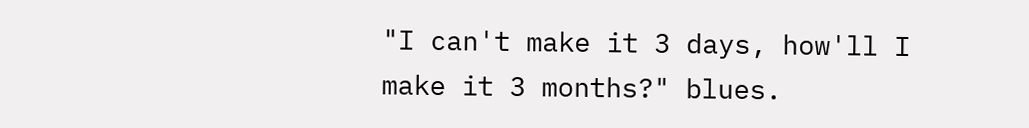"I can't make it 3 days, how'll I make it 3 months?" blues.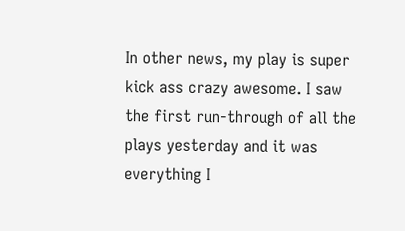In other news, my play is super kick ass crazy awesome. I saw the first run-through of all the plays yesterday and it was everything I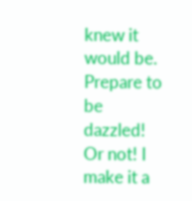knew it would be. Prepare to be dazzled! Or not! I make it a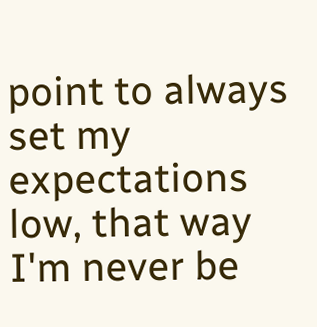point to always set my expectations low, that way I'm never be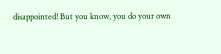disappointed! But you know, you do your own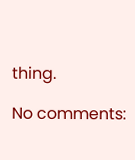thing.

No comments: